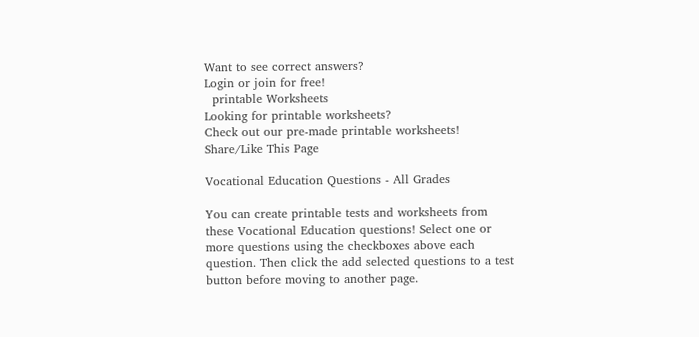Want to see correct answers?
Login or join for free!
  printable Worksheets
Looking for printable worksheets?
Check out our pre-made printable worksheets!
Share/Like This Page

Vocational Education Questions - All Grades

You can create printable tests and worksheets from these Vocational Education questions! Select one or more questions using the checkboxes above each question. Then click the add selected questions to a test button before moving to another page.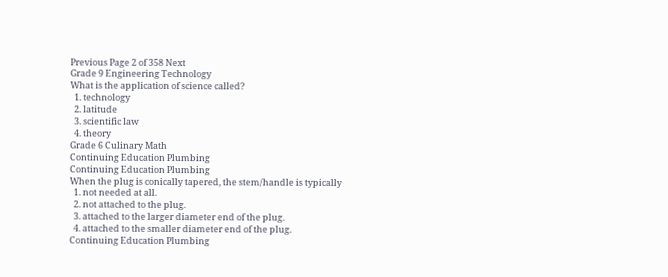Previous Page 2 of 358 Next
Grade 9 Engineering Technology
What is the application of science called?
  1. technology
  2. latitude
  3. scientific law
  4. theory
Grade 6 Culinary Math
Continuing Education Plumbing
Continuing Education Plumbing
When the plug is conically tapered, the stem/handle is typically
  1. not needed at all.
  2. not attached to the plug.
  3. attached to the larger diameter end of the plug.
  4. attached to the smaller diameter end of the plug.
Continuing Education Plumbing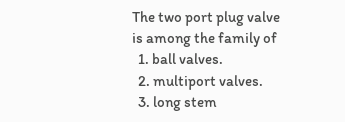The two port plug valve is among the family of
  1. ball valves.
  2. multiport valves.
  3. long stem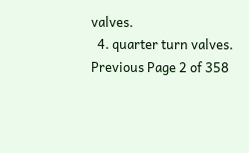valves.
  4. quarter turn valves.
Previous Page 2 of 358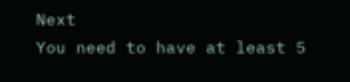Next
You need to have at least 5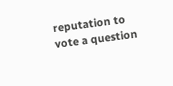reputation to vote a question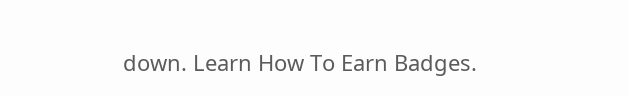down. Learn How To Earn Badges.